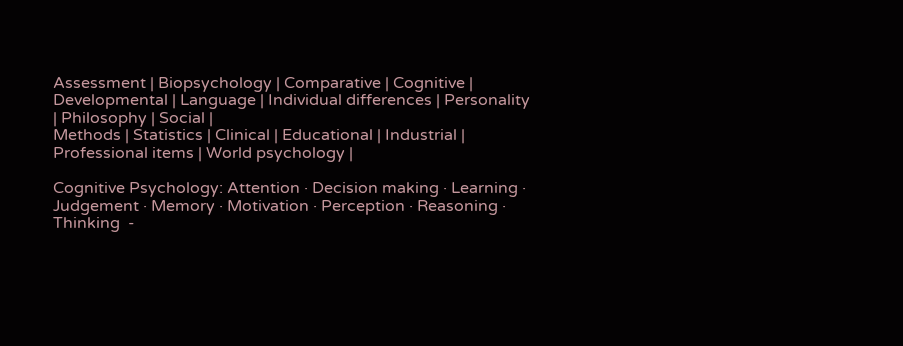Assessment | Biopsychology | Comparative | Cognitive | Developmental | Language | Individual differences | Personality | Philosophy | Social |
Methods | Statistics | Clinical | Educational | Industrial | Professional items | World psychology |

Cognitive Psychology: Attention · Decision making · Learning · Judgement · Memory · Motivation · Perception · Reasoning · Thinking  -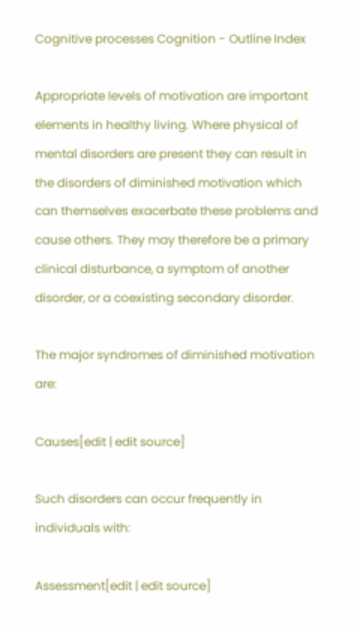Cognitive processes Cognition - Outline Index

Appropriate levels of motivation are important elements in healthy living. Where physical of mental disorders are present they can result in the disorders of diminished motivation which can themselves exacerbate these problems and cause others. They may therefore be a primary clinical disturbance, a symptom of another disorder, or a coexisting secondary disorder.

The major syndromes of diminished motivation are:

Causes[edit | edit source]

Such disorders can occur frequently in individuals with:

Assessment[edit | edit source]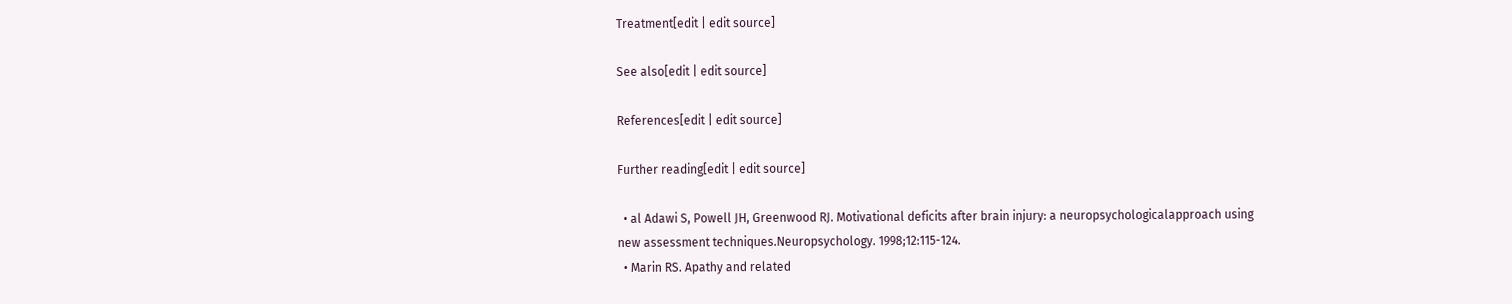Treatment[edit | edit source]

See also[edit | edit source]

References[edit | edit source]

Further reading[edit | edit source]

  • al Adawi S, Powell JH, Greenwood RJ. Motivational deficits after brain injury: a neuropsychologicalapproach using new assessment techniques.Neuropsychology. 1998;12:115-124.
  • Marin RS. Apathy and related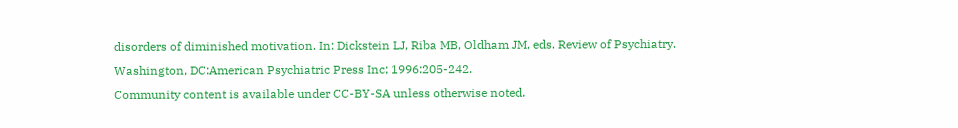disorders of diminished motivation. In: Dickstein LJ, Riba MB, Oldham JM, eds. Review of Psychiatry. Washington, DC:American Psychiatric Press Inc; 1996:205-242.
Community content is available under CC-BY-SA unless otherwise noted.